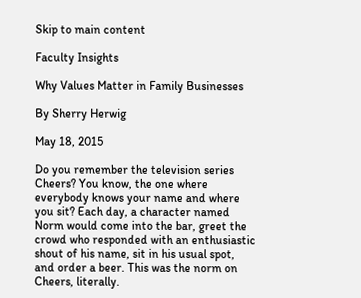Skip to main content

Faculty Insights

Why Values Matter in Family Businesses

By Sherry Herwig

May 18, 2015

Do you remember the television series Cheers? You know, the one where everybody knows your name and where you sit? Each day, a character named Norm would come into the bar, greet the crowd who responded with an enthusiastic shout of his name, sit in his usual spot, and order a beer. This was the norm on Cheers, literally.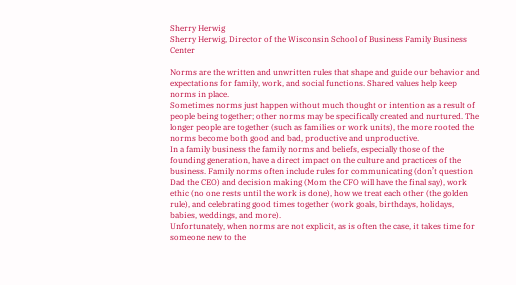Sherry Herwig
Sherry Herwig, Director of the Wisconsin School of Business Family Business Center

Norms are the written and unwritten rules that shape and guide our behavior and expectations for family, work, and social functions. Shared values help keep norms in place.
Sometimes norms just happen without much thought or intention as a result of people being together; other norms may be specifically created and nurtured. The longer people are together (such as families or work units), the more rooted the norms become both good and bad, productive and unproductive.
In a family business the family norms and beliefs, especially those of the founding generation, have a direct impact on the culture and practices of the business. Family norms often include rules for communicating (don’t question Dad the CEO) and decision making (Mom the CFO will have the final say), work ethic (no one rests until the work is done), how we treat each other (the golden rule), and celebrating good times together (work goals, birthdays, holidays, babies, weddings, and more).
Unfortunately, when norms are not explicit, as is often the case, it takes time for someone new to the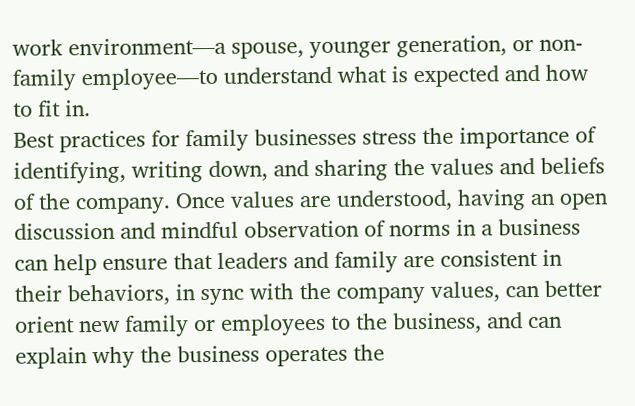work environment—a spouse, younger generation, or non-family employee—to understand what is expected and how to fit in.
Best practices for family businesses stress the importance of identifying, writing down, and sharing the values and beliefs of the company. Once values are understood, having an open discussion and mindful observation of norms in a business can help ensure that leaders and family are consistent in their behaviors, in sync with the company values, can better orient new family or employees to the business, and can explain why the business operates the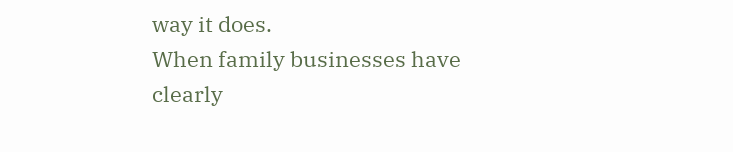way it does.
When family businesses have clearly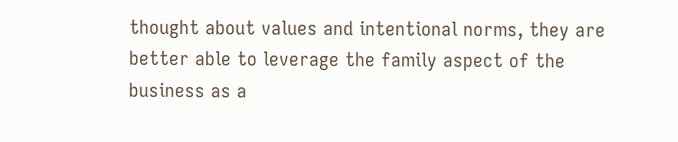thought about values and intentional norms, they are better able to leverage the family aspect of the business as a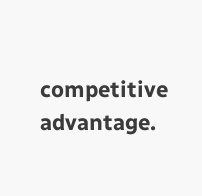competitive advantage.